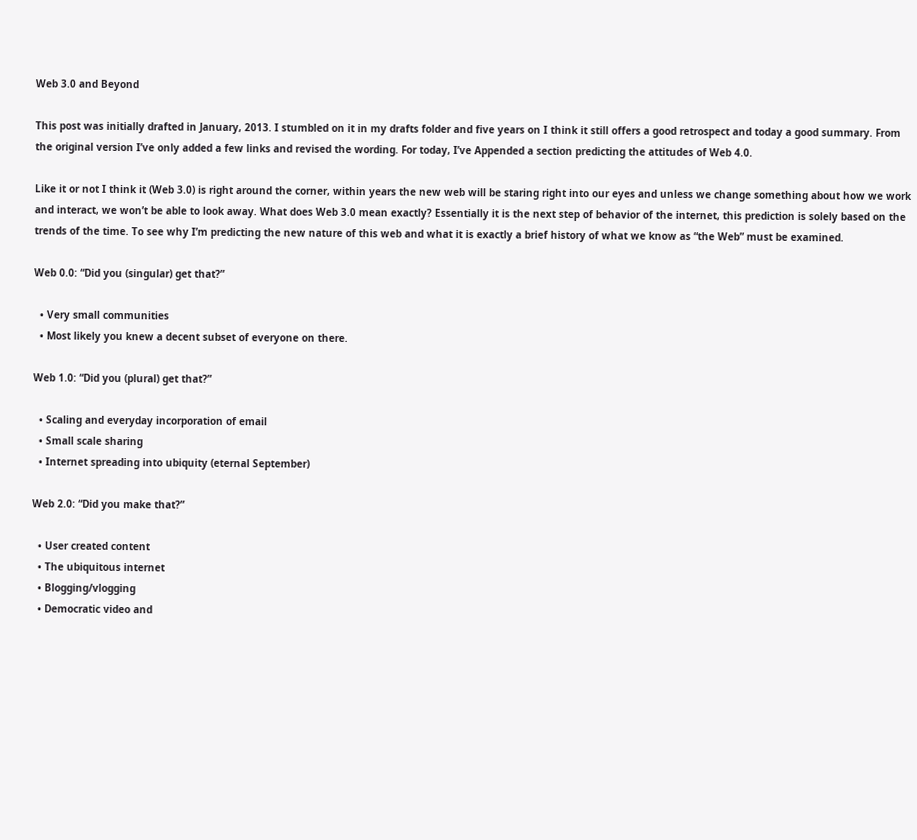Web 3.0 and Beyond

This post was initially drafted in January, 2013. I stumbled on it in my drafts folder and five years on I think it still offers a good retrospect and today a good summary. From the original version I’ve only added a few links and revised the wording. For today, I’ve Appended a section predicting the attitudes of Web 4.0.

Like it or not I think it (Web 3.0) is right around the corner, within years the new web will be staring right into our eyes and unless we change something about how we work and interact, we won’t be able to look away. What does Web 3.0 mean exactly? Essentially it is the next step of behavior of the internet, this prediction is solely based on the trends of the time. To see why I’m predicting the new nature of this web and what it is exactly a brief history of what we know as “the Web” must be examined.

Web 0.0: “Did you (singular) get that?”

  • Very small communities
  • Most likely you knew a decent subset of everyone on there.

Web 1.0: “Did you (plural) get that?”

  • Scaling and everyday incorporation of email
  • Small scale sharing
  • Internet spreading into ubiquity (eternal September)

Web 2.0: “Did you make that?”

  • User created content
  • The ubiquitous internet
  • Blogging/vlogging
  • Democratic video and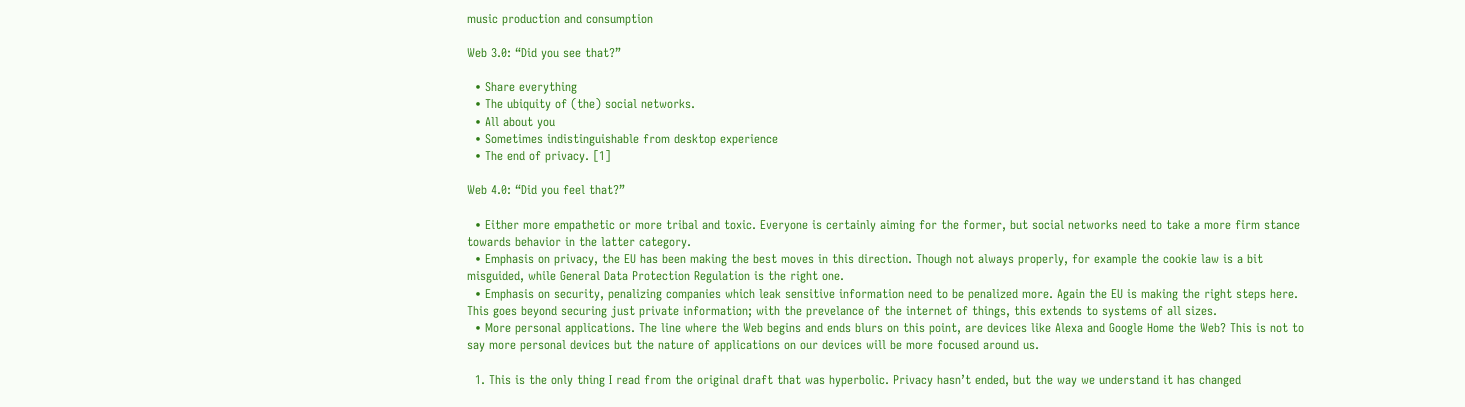music production and consumption

Web 3.0: “Did you see that?”

  • Share everything
  • The ubiquity of (the) social networks.
  • All about you
  • Sometimes indistinguishable from desktop experience
  • The end of privacy. [1]

Web 4.0: “Did you feel that?”

  • Either more empathetic or more tribal and toxic. Everyone is certainly aiming for the former, but social networks need to take a more firm stance towards behavior in the latter category.
  • Emphasis on privacy, the EU has been making the best moves in this direction. Though not always properly, for example the cookie law is a bit misguided, while General Data Protection Regulation is the right one.
  • Emphasis on security, penalizing companies which leak sensitive information need to be penalized more. Again the EU is making the right steps here. This goes beyond securing just private information; with the prevelance of the internet of things, this extends to systems of all sizes.
  • More personal applications. The line where the Web begins and ends blurs on this point, are devices like Alexa and Google Home the Web? This is not to say more personal devices but the nature of applications on our devices will be more focused around us.

  1. This is the only thing I read from the original draft that was hyperbolic. Privacy hasn’t ended, but the way we understand it has changed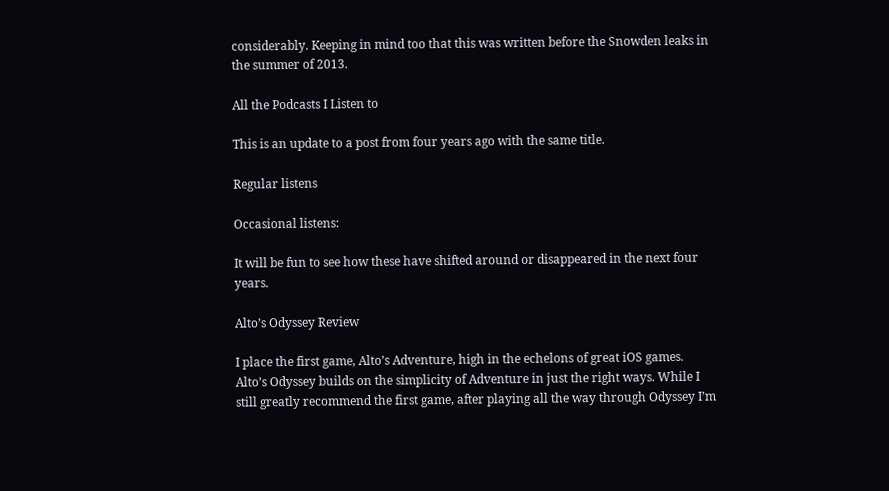considerably. Keeping in mind too that this was written before the Snowden leaks in the summer of 2013.

All the Podcasts I Listen to

This is an update to a post from four years ago with the same title.

Regular listens

Occasional listens:

It will be fun to see how these have shifted around or disappeared in the next four years.

Alto’s Odyssey Review

I place the first game, Alto’s Adventure, high in the echelons of great iOS games. Alto’s Odyssey builds on the simplicity of Adventure in just the right ways. While I still greatly recommend the first game, after playing all the way through Odyssey I’m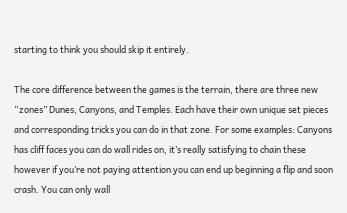starting to think you should skip it entirely.

The core difference between the games is the terrain, there are three new “zones” Dunes, Canyons, and Temples. Each have their own unique set pieces and corresponding tricks you can do in that zone. For some examples: Canyons has cliff faces you can do wall rides on, it’s really satisfying to chain these however if you’re not paying attention you can end up beginning a flip and soon crash. You can only wall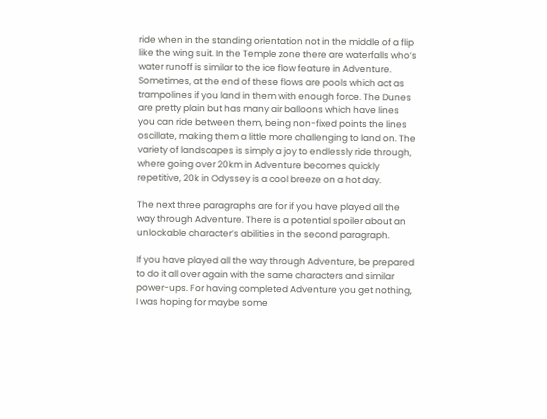ride when in the standing orientation not in the middle of a flip like the wing suit. In the Temple zone there are waterfalls who’s water runoff is similar to the ice flow feature in Adventure. Sometimes, at the end of these flows are pools which act as trampolines if you land in them with enough force. The Dunes are pretty plain but has many air balloons which have lines you can ride between them, being non-fixed points the lines oscillate, making them a little more challenging to land on. The variety of landscapes is simply a joy to endlessly ride through, where going over 20km in Adventure becomes quickly repetitive, 20k in Odyssey is a cool breeze on a hot day.

The next three paragraphs are for if you have played all the way through Adventure. There is a potential spoiler about an unlockable character’s abilities in the second paragraph.

If you have played all the way through Adventure, be prepared to do it all over again with the same characters and similar power-ups. For having completed Adventure you get nothing, I was hoping for maybe some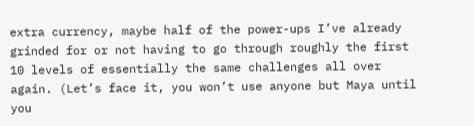extra currency, maybe half of the power-ups I’ve already grinded for or not having to go through roughly the first 10 levels of essentially the same challenges all over again. (Let’s face it, you won’t use anyone but Maya until you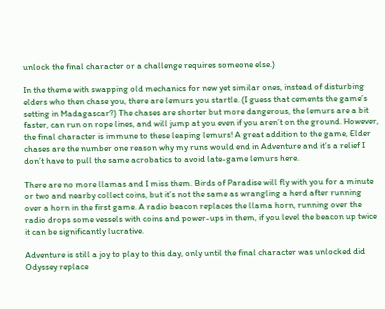unlock the final character or a challenge requires someone else.)

In the theme with swapping old mechanics for new yet similar ones, instead of disturbing elders who then chase you, there are lemurs you startle. (I guess that cements the game’s setting in Madagascar?) The chases are shorter but more dangerous, the lemurs are a bit faster, can run on rope lines, and will jump at you even if you aren’t on the ground. However, the final character is immune to these leaping lemurs! A great addition to the game, Elder chases are the number one reason why my runs would end in Adventure and it’s a relief I don’t have to pull the same acrobatics to avoid late-game lemurs here.

There are no more llamas and I miss them. Birds of Paradise will fly with you for a minute or two and nearby collect coins, but it’s not the same as wrangling a herd after running over a horn in the first game. A radio beacon replaces the llama horn, running over the radio drops some vessels with coins and power-ups in them, if you level the beacon up twice it can be significantly lucrative.

Adventure is still a joy to play to this day, only until the final character was unlocked did Odyssey replace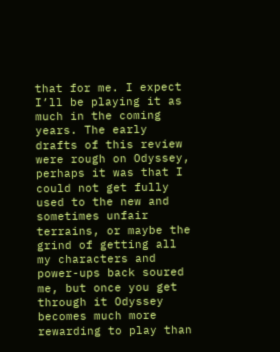that for me. I expect I’ll be playing it as much in the coming years. The early drafts of this review were rough on Odyssey, perhaps it was that I could not get fully used to the new and sometimes unfair terrains, or maybe the grind of getting all my characters and power-ups back soured me, but once you get through it Odyssey becomes much more rewarding to play than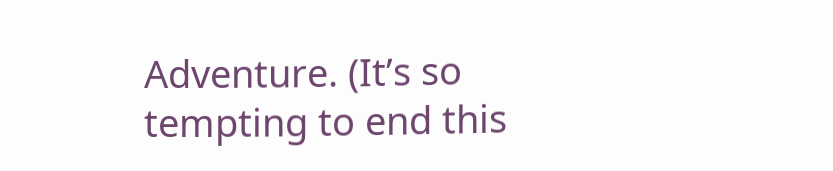Adventure. (It’s so tempting to end this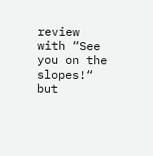review with “See you on the slopes!“ but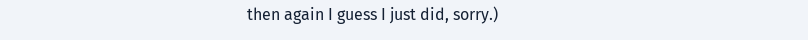then again I guess I just did, sorry.)